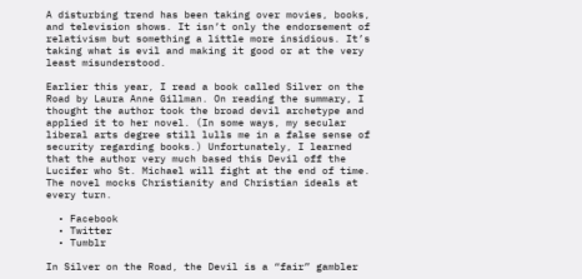A disturbing trend has been taking over movies, books, and television shows. It isn’t only the endorsement of relativism but something a little more insidious. It’s taking what is evil and making it good or at the very least misunderstood.

Earlier this year, I read a book called Silver on the Road by Laura Anne Gillman. On reading the summary, I thought the author took the broad devil archetype and applied it to her novel. (In some ways, my secular liberal arts degree still lulls me in a false sense of security regarding books.) Unfortunately, I learned that the author very much based this Devil off the Lucifer who St. Michael will fight at the end of time. The novel mocks Christianity and Christian ideals at every turn.

  • Facebook
  • Twitter
  • Tumblr

In Silver on the Road, the Devil is a “fair” gambler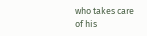who takes care of his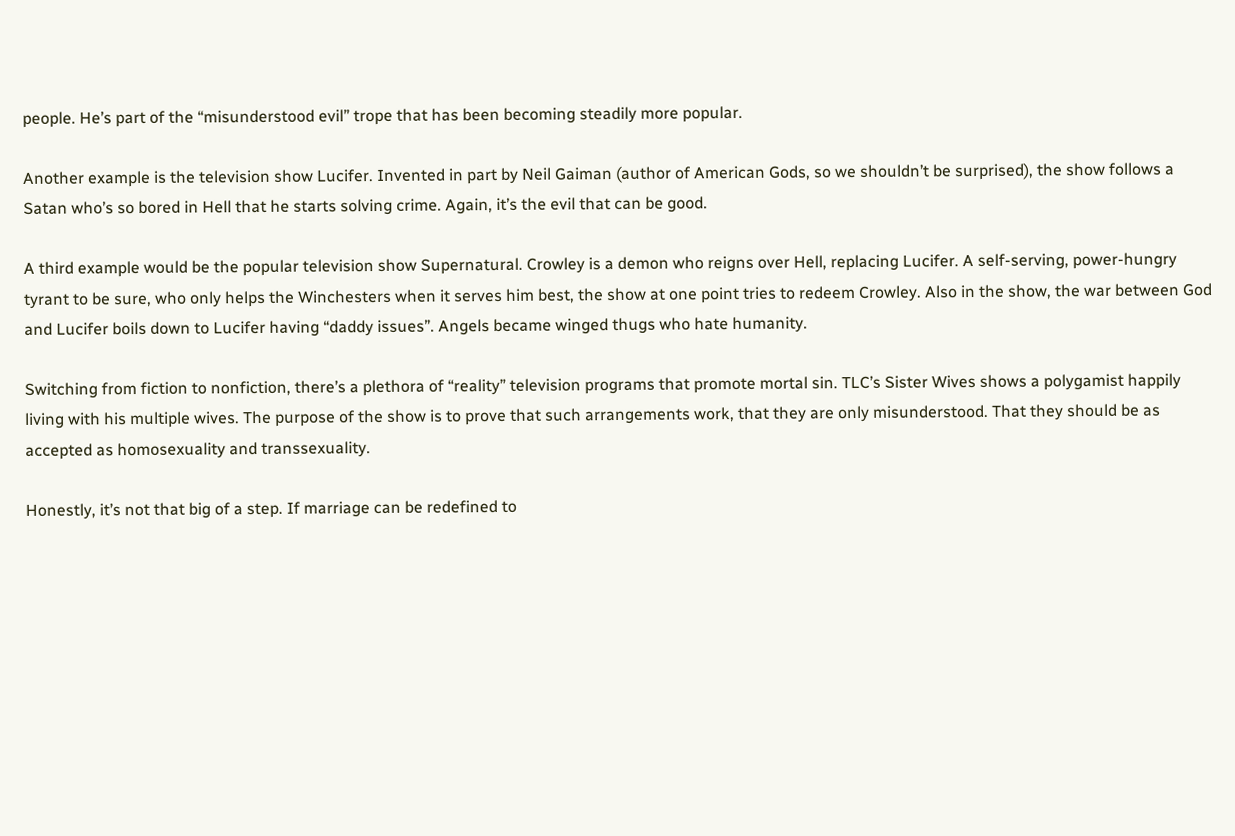people. He’s part of the “misunderstood evil” trope that has been becoming steadily more popular.

Another example is the television show Lucifer. Invented in part by Neil Gaiman (author of American Gods, so we shouldn’t be surprised), the show follows a Satan who’s so bored in Hell that he starts solving crime. Again, it’s the evil that can be good.

A third example would be the popular television show Supernatural. Crowley is a demon who reigns over Hell, replacing Lucifer. A self-serving, power-hungry tyrant to be sure, who only helps the Winchesters when it serves him best, the show at one point tries to redeem Crowley. Also in the show, the war between God and Lucifer boils down to Lucifer having “daddy issues”. Angels became winged thugs who hate humanity.

Switching from fiction to nonfiction, there’s a plethora of “reality” television programs that promote mortal sin. TLC’s Sister Wives shows a polygamist happily living with his multiple wives. The purpose of the show is to prove that such arrangements work, that they are only misunderstood. That they should be as accepted as homosexuality and transsexuality.

Honestly, it’s not that big of a step. If marriage can be redefined to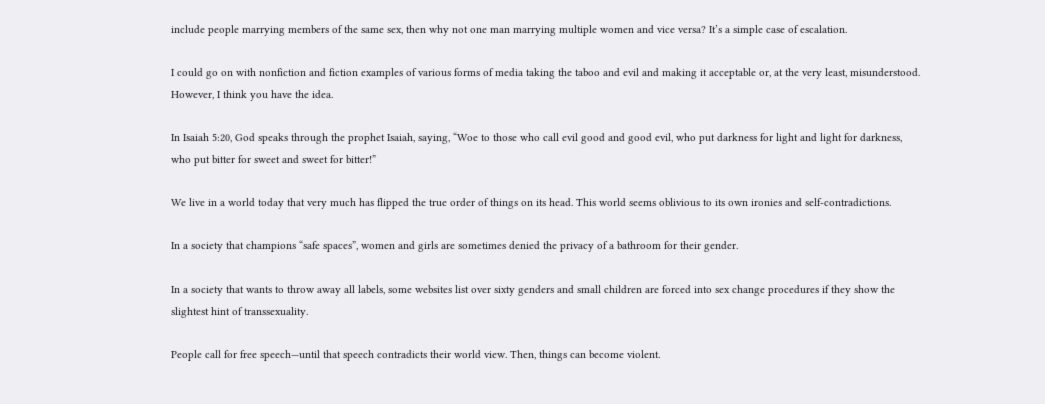include people marrying members of the same sex, then why not one man marrying multiple women and vice versa? It’s a simple case of escalation.

I could go on with nonfiction and fiction examples of various forms of media taking the taboo and evil and making it acceptable or, at the very least, misunderstood. However, I think you have the idea.

In Isaiah 5:20, God speaks through the prophet Isaiah, saying, “Woe to those who call evil good and good evil, who put darkness for light and light for darkness, who put bitter for sweet and sweet for bitter!”

We live in a world today that very much has flipped the true order of things on its head. This world seems oblivious to its own ironies and self-contradictions.

In a society that champions “safe spaces”, women and girls are sometimes denied the privacy of a bathroom for their gender.

In a society that wants to throw away all labels, some websites list over sixty genders and small children are forced into sex change procedures if they show the slightest hint of transsexuality.

People call for free speech—until that speech contradicts their world view. Then, things can become violent.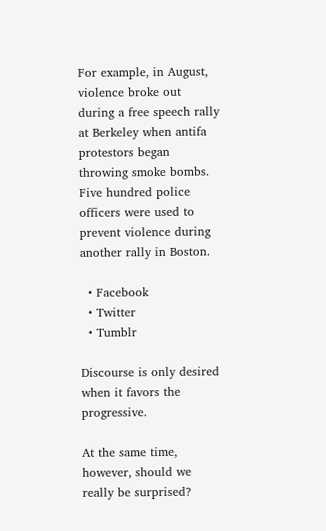For example, in August, violence broke out during a free speech rally at Berkeley when antifa protestors began throwing smoke bombs. Five hundred police officers were used to prevent violence during another rally in Boston.

  • Facebook
  • Twitter
  • Tumblr

Discourse is only desired when it favors the progressive.

At the same time, however, should we really be surprised?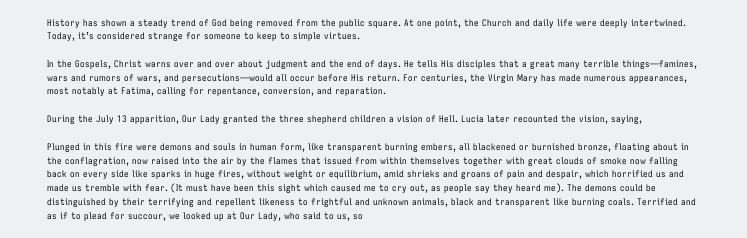History has shown a steady trend of God being removed from the public square. At one point, the Church and daily life were deeply intertwined. Today, it’s considered strange for someone to keep to simple virtues.

In the Gospels, Christ warns over and over about judgment and the end of days. He tells His disciples that a great many terrible things—famines, wars and rumors of wars, and persecutions—would all occur before His return. For centuries, the Virgin Mary has made numerous appearances, most notably at Fatima, calling for repentance, conversion, and reparation.

During the July 13 apparition, Our Lady granted the three shepherd children a vision of Hell. Lucia later recounted the vision, saying,

Plunged in this fire were demons and souls in human form, like transparent burning embers, all blackened or burnished bronze, floating about in the conflagration, now raised into the air by the flames that issued from within themselves together with great clouds of smoke now falling back on every side like sparks in huge fires, without weight or equilibrium, amid shrieks and groans of pain and despair, which horrified us and made us tremble with fear. (It must have been this sight which caused me to cry out, as people say they heard me). The demons could be distinguished by their terrifying and repellent likeness to frightful and unknown animals, black and transparent like burning coals. Terrified and as if to plead for succour, we looked up at Our Lady, who said to us, so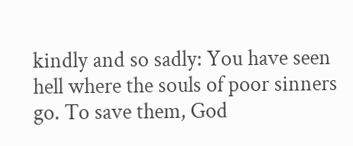kindly and so sadly: You have seen hell where the souls of poor sinners go. To save them, God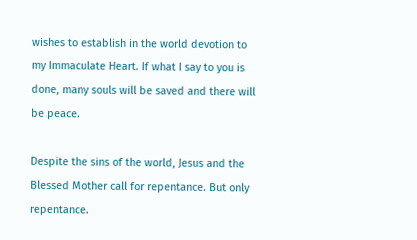wishes to establish in the world devotion to my Immaculate Heart. If what I say to you is done, many souls will be saved and there will be peace.

Despite the sins of the world, Jesus and the Blessed Mother call for repentance. But only repentance.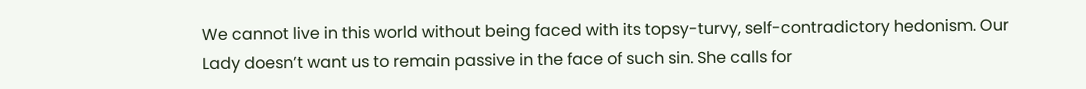We cannot live in this world without being faced with its topsy-turvy, self-contradictory hedonism. Our Lady doesn’t want us to remain passive in the face of such sin. She calls for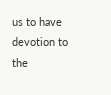us to have devotion to the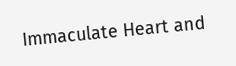Immaculate Heart and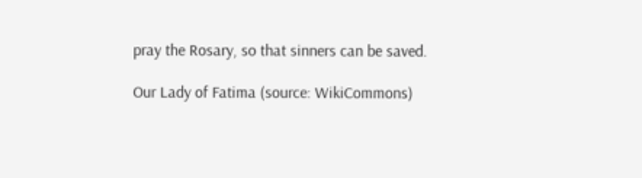pray the Rosary, so that sinners can be saved.

Our Lady of Fatima (source: WikiCommons)